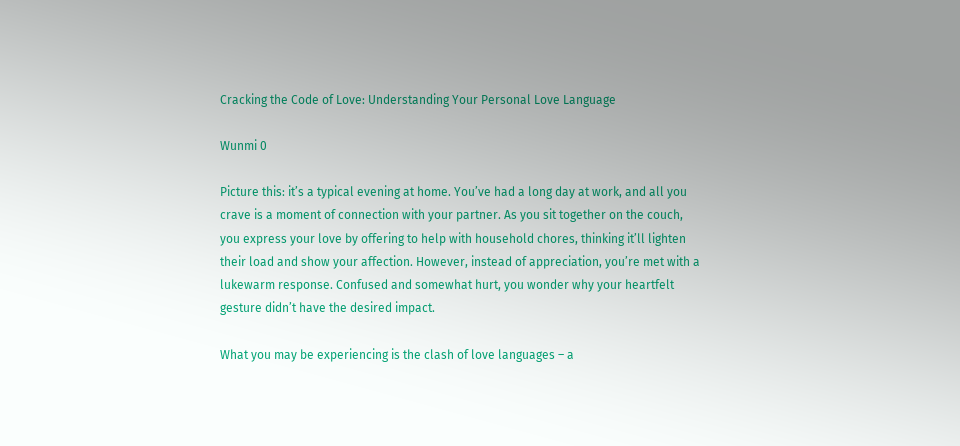Cracking the Code of Love: Understanding Your Personal Love Language

Wunmi 0

Picture this: it’s a typical evening at home. You’ve had a long day at work, and all you crave is a moment of connection with your partner. As you sit together on the couch, you express your love by offering to help with household chores, thinking it’ll lighten their load and show your affection. However, instead of appreciation, you’re met with a lukewarm response. Confused and somewhat hurt, you wonder why your heartfelt gesture didn’t have the desired impact.

What you may be experiencing is the clash of love languages – a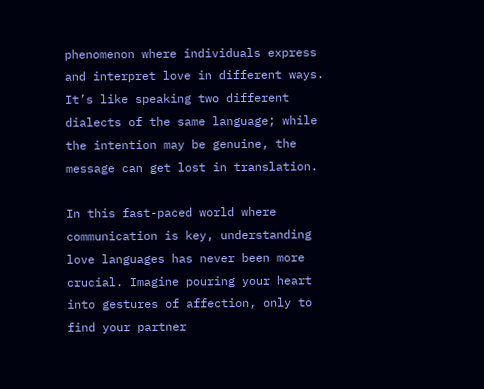phenomenon where individuals express and interpret love in different ways. It’s like speaking two different dialects of the same language; while the intention may be genuine, the message can get lost in translation.

In this fast-paced world where communication is key, understanding love languages has never been more crucial. Imagine pouring your heart into gestures of affection, only to find your partner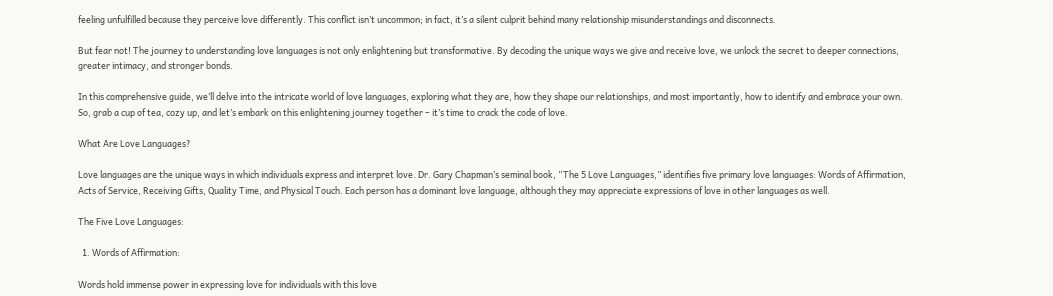feeling unfulfilled because they perceive love differently. This conflict isn’t uncommon; in fact, it’s a silent culprit behind many relationship misunderstandings and disconnects.

But fear not! The journey to understanding love languages is not only enlightening but transformative. By decoding the unique ways we give and receive love, we unlock the secret to deeper connections, greater intimacy, and stronger bonds.

In this comprehensive guide, we’ll delve into the intricate world of love languages, exploring what they are, how they shape our relationships, and most importantly, how to identify and embrace your own. So, grab a cup of tea, cozy up, and let’s embark on this enlightening journey together – it’s time to crack the code of love.

What Are Love Languages?

Love languages are the unique ways in which individuals express and interpret love. Dr. Gary Chapman’s seminal book, “The 5 Love Languages,” identifies five primary love languages: Words of Affirmation, Acts of Service, Receiving Gifts, Quality Time, and Physical Touch. Each person has a dominant love language, although they may appreciate expressions of love in other languages as well.

The Five Love Languages:

  1. Words of Affirmation:

Words hold immense power in expressing love for individuals with this love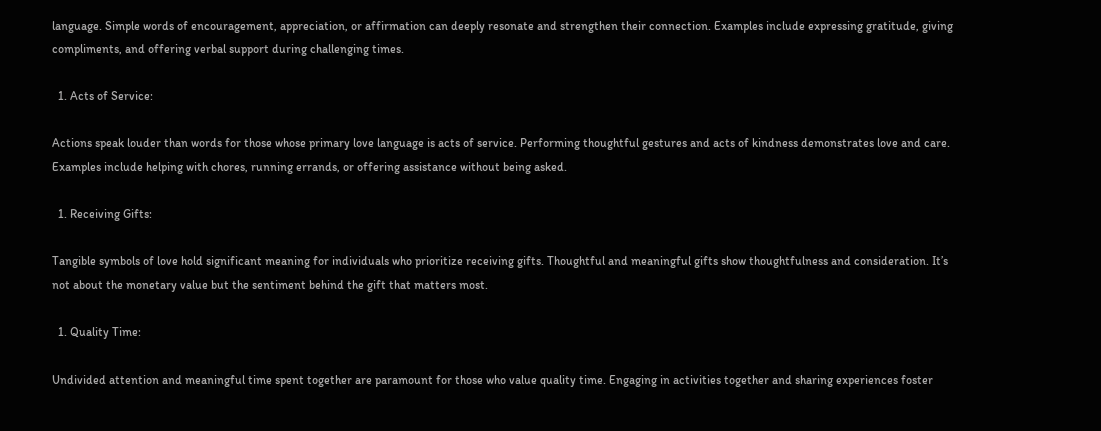language. Simple words of encouragement, appreciation, or affirmation can deeply resonate and strengthen their connection. Examples include expressing gratitude, giving compliments, and offering verbal support during challenging times.

  1. Acts of Service:

Actions speak louder than words for those whose primary love language is acts of service. Performing thoughtful gestures and acts of kindness demonstrates love and care. Examples include helping with chores, running errands, or offering assistance without being asked.

  1. Receiving Gifts:

Tangible symbols of love hold significant meaning for individuals who prioritize receiving gifts. Thoughtful and meaningful gifts show thoughtfulness and consideration. It’s not about the monetary value but the sentiment behind the gift that matters most.

  1. Quality Time:

Undivided attention and meaningful time spent together are paramount for those who value quality time. Engaging in activities together and sharing experiences foster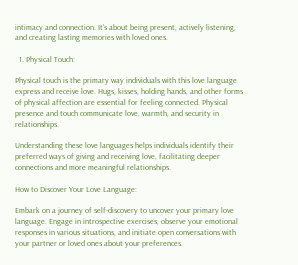intimacy and connection. It’s about being present, actively listening, and creating lasting memories with loved ones.

  1. Physical Touch:

Physical touch is the primary way individuals with this love language express and receive love. Hugs, kisses, holding hands, and other forms of physical affection are essential for feeling connected. Physical presence and touch communicate love, warmth, and security in relationships.

Understanding these love languages helps individuals identify their preferred ways of giving and receiving love, facilitating deeper connections and more meaningful relationships.

How to Discover Your Love Language:

Embark on a journey of self-discovery to uncover your primary love language. Engage in introspective exercises, observe your emotional responses in various situations, and initiate open conversations with your partner or loved ones about your preferences.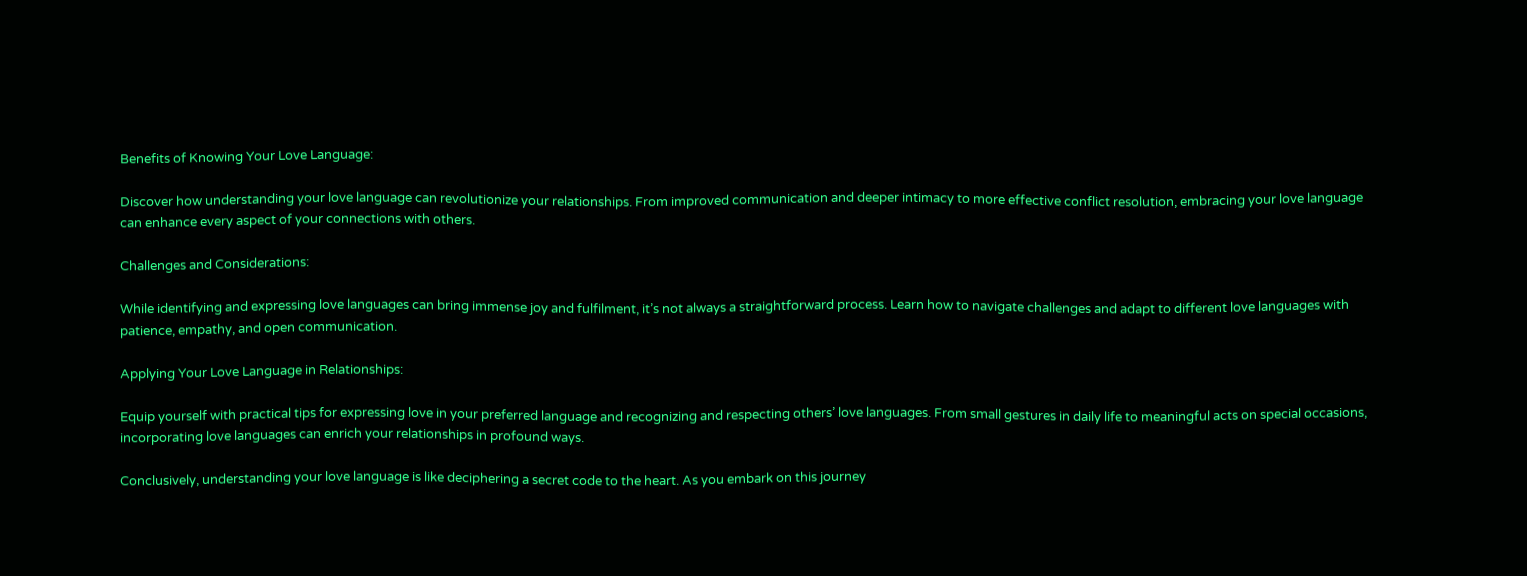Benefits of Knowing Your Love Language:

Discover how understanding your love language can revolutionize your relationships. From improved communication and deeper intimacy to more effective conflict resolution, embracing your love language can enhance every aspect of your connections with others.

Challenges and Considerations:

While identifying and expressing love languages can bring immense joy and fulfilment, it’s not always a straightforward process. Learn how to navigate challenges and adapt to different love languages with patience, empathy, and open communication.

Applying Your Love Language in Relationships:

Equip yourself with practical tips for expressing love in your preferred language and recognizing and respecting others’ love languages. From small gestures in daily life to meaningful acts on special occasions, incorporating love languages can enrich your relationships in profound ways.

Conclusively, understanding your love language is like deciphering a secret code to the heart. As you embark on this journey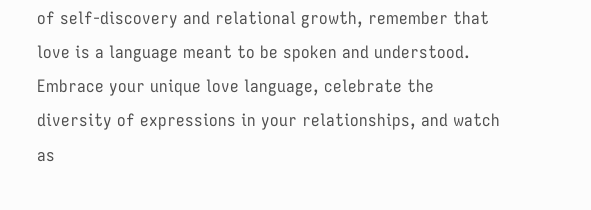of self-discovery and relational growth, remember that love is a language meant to be spoken and understood. Embrace your unique love language, celebrate the diversity of expressions in your relationships, and watch as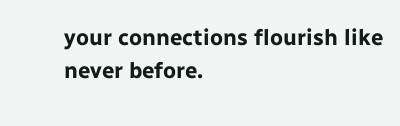your connections flourish like never before.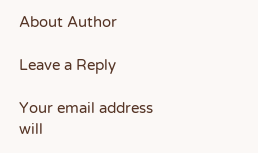About Author

Leave a Reply

Your email address will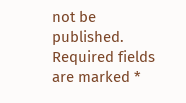not be published. Required fields are marked *